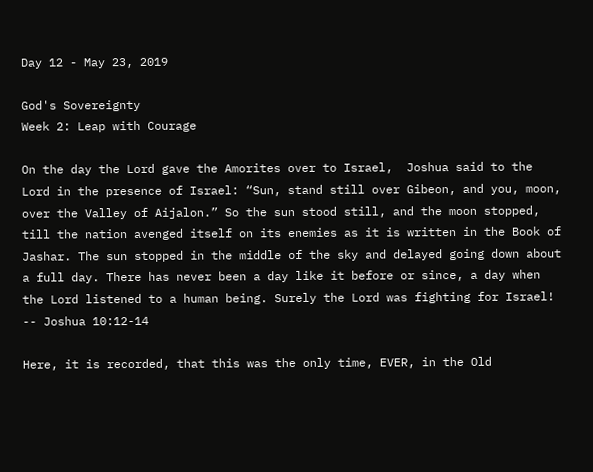Day 12 - May 23, 2019

God's Sovereignty
Week 2: Leap with Courage

On the day the Lord gave the Amorites over to Israel,  Joshua said to the Lord in the presence of Israel: “Sun, stand still over Gibeon, and you, moon, over the Valley of Aijalon.” So the sun stood still, and the moon stopped, till the nation avenged itself on its enemies as it is written in the Book of Jashar. The sun stopped in the middle of the sky and delayed going down about a full day. There has never been a day like it before or since, a day when the Lord listened to a human being. Surely the Lord was fighting for Israel! -- Joshua 10:12-14

Here, it is recorded, that this was the only time, EVER, in the Old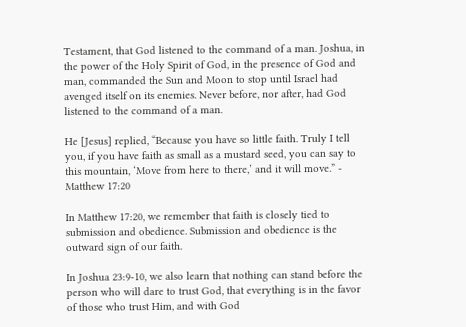Testament, that God listened to the command of a man. Joshua, in the power of the Holy Spirit of God, in the presence of God and man, commanded the Sun and Moon to stop until Israel had avenged itself on its enemies. Never before, nor after, had God listened to the command of a man.

He [Jesus] replied, “Because you have so little faith. Truly I tell you, if you have faith as small as a mustard seed, you can say to this mountain, ‘Move from here to there,’ and it will move.” - Matthew 17:20

In Matthew 17:20, we remember that faith is closely tied to submission and obedience. Submission and obedience is the outward sign of our faith.

In Joshua 23:9-10, we also learn that nothing can stand before the person who will dare to trust God, that everything is in the favor of those who trust Him, and with God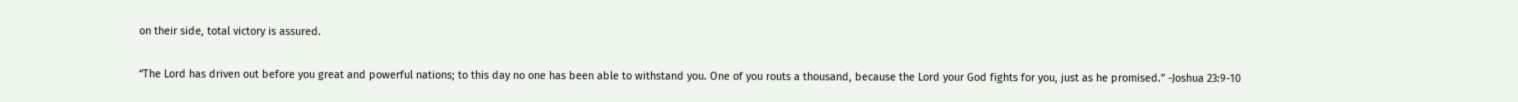on their side, total victory is assured.

“The Lord has driven out before you great and powerful nations; to this day no one has been able to withstand you. One of you routs a thousand, because the Lord your God fights for you, just as he promised.” -Joshua 23:9-10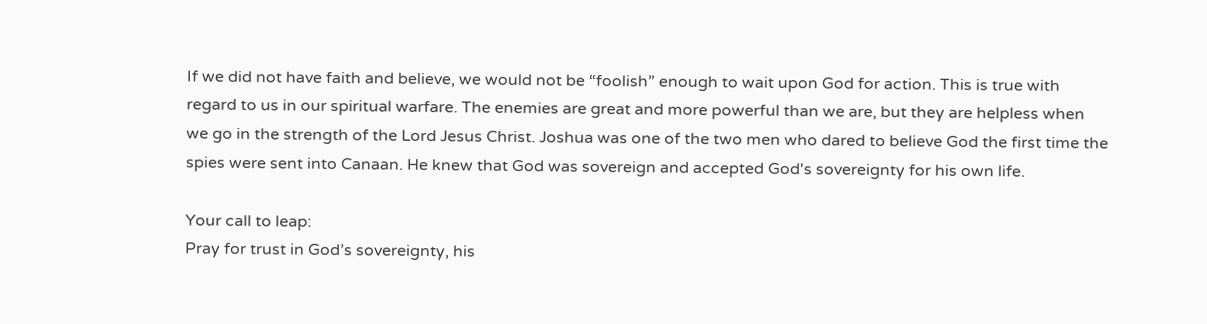If we did not have faith and believe, we would not be “foolish” enough to wait upon God for action. This is true with regard to us in our spiritual warfare. The enemies are great and more powerful than we are, but they are helpless when we go in the strength of the Lord Jesus Christ. Joshua was one of the two men who dared to believe God the first time the spies were sent into Canaan. He knew that God was sovereign and accepted God's sovereignty for his own life.

Your call to leap:
Pray for trust in God’s sovereignty, his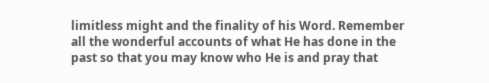limitless might and the finality of his Word. Remember all the wonderful accounts of what He has done in the past so that you may know who He is and pray that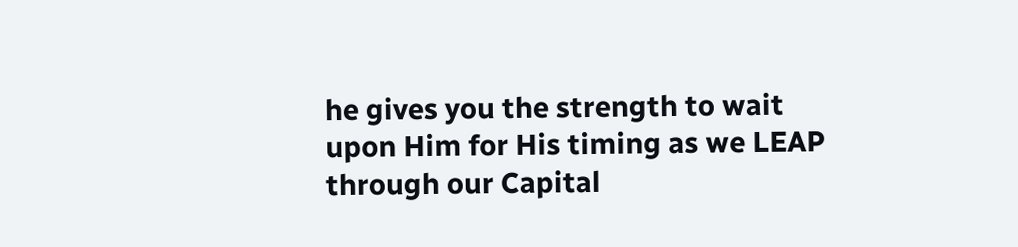he gives you the strength to wait upon Him for His timing as we LEAP through our Capital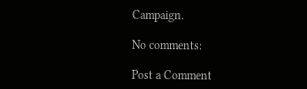Campaign.

No comments:

Post a Comment